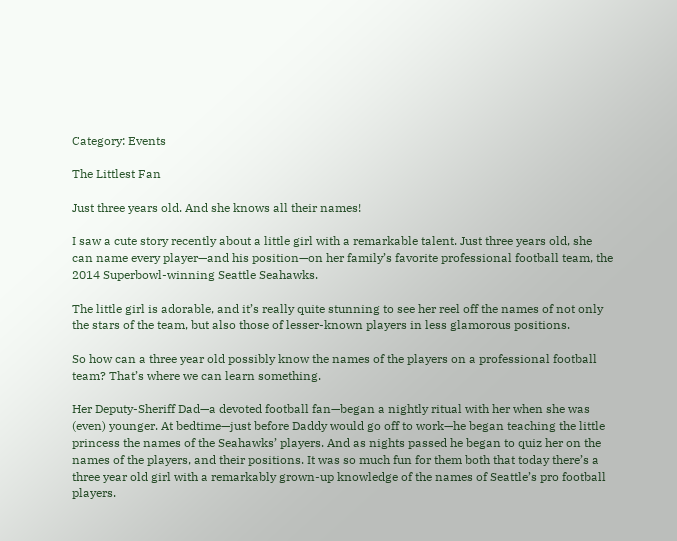Category: Events

The Littlest Fan

Just three years old. And she knows all their names!

I saw a cute story recently about a little girl with a remarkable talent. Just three years old, she can name every player—and his position—on her family’s favorite professional football team, the 2014 Superbowl-winning Seattle Seahawks.

The little girl is adorable, and it’s really quite stunning to see her reel off the names of not only the stars of the team, but also those of lesser-known players in less glamorous positions.

So how can a three year old possibly know the names of the players on a professional football team? That’s where we can learn something.

Her Deputy-Sheriff Dad—a devoted football fan—began a nightly ritual with her when she was (even) younger. At bedtime—just before Daddy would go off to work—he began teaching the little princess the names of the Seahawks’ players. And as nights passed he began to quiz her on the names of the players, and their positions. It was so much fun for them both that today there’s a three year old girl with a remarkably grown-up knowledge of the names of Seattle’s pro football players.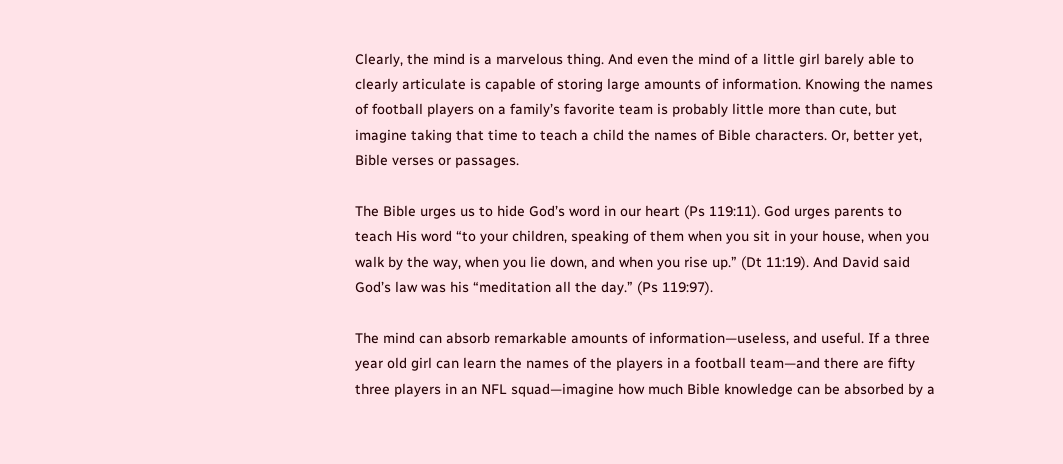Clearly, the mind is a marvelous thing. And even the mind of a little girl barely able to clearly articulate is capable of storing large amounts of information. Knowing the names of football players on a family’s favorite team is probably little more than cute, but imagine taking that time to teach a child the names of Bible characters. Or, better yet, Bible verses or passages.

The Bible urges us to hide God’s word in our heart (Ps 119:11). God urges parents to teach His word “to your children, speaking of them when you sit in your house, when you walk by the way, when you lie down, and when you rise up.” (Dt 11:19). And David said God’s law was his “meditation all the day.” (Ps 119:97).

The mind can absorb remarkable amounts of information—useless, and useful. If a three year old girl can learn the names of the players in a football team—and there are fifty three players in an NFL squad—imagine how much Bible knowledge can be absorbed by a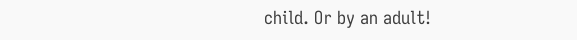child. Or by an adult!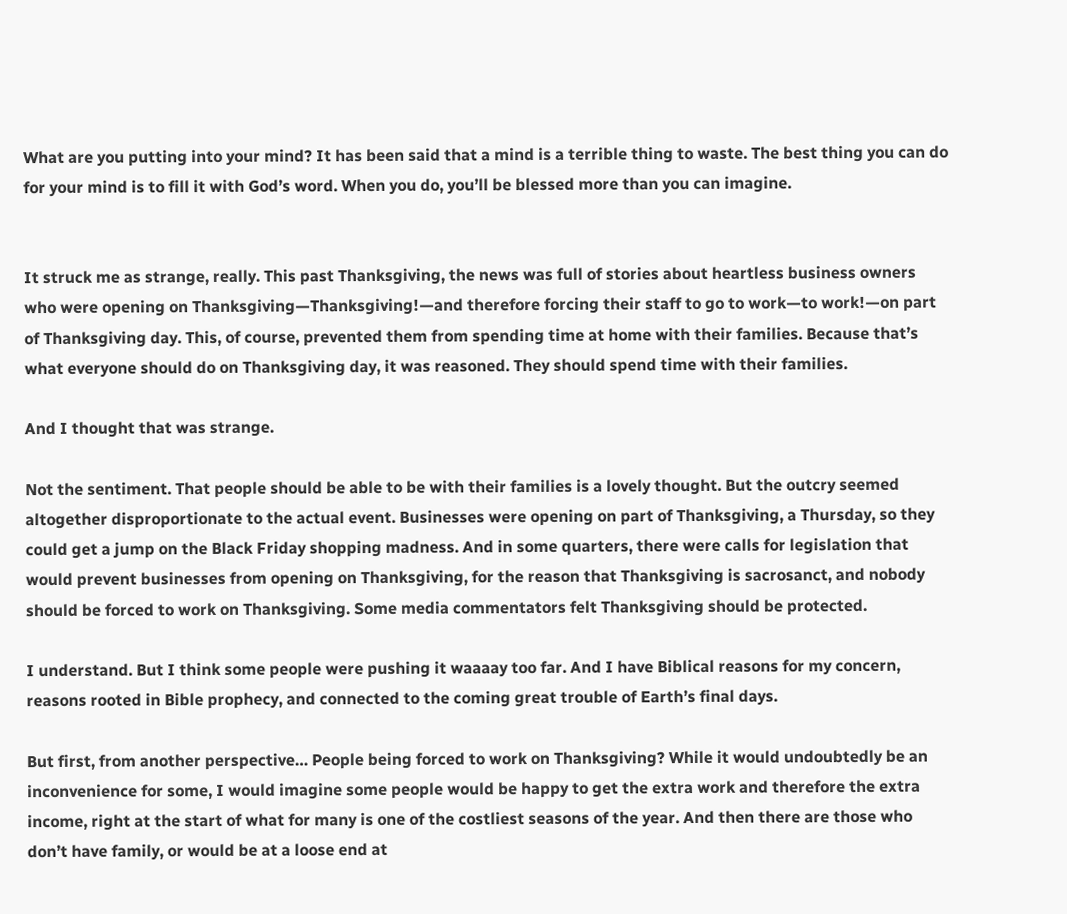What are you putting into your mind? It has been said that a mind is a terrible thing to waste. The best thing you can do for your mind is to fill it with God’s word. When you do, you’ll be blessed more than you can imagine.


It struck me as strange, really. This past Thanksgiving, the news was full of stories about heartless business owners who were opening on Thanksgiving—Thanksgiving!—and therefore forcing their staff to go to work—to work!—on part of Thanksgiving day. This, of course, prevented them from spending time at home with their families. Because that’s what everyone should do on Thanksgiving day, it was reasoned. They should spend time with their families.

And I thought that was strange.

Not the sentiment. That people should be able to be with their families is a lovely thought. But the outcry seemed altogether disproportionate to the actual event. Businesses were opening on part of Thanksgiving, a Thursday, so they could get a jump on the Black Friday shopping madness. And in some quarters, there were calls for legislation that would prevent businesses from opening on Thanksgiving, for the reason that Thanksgiving is sacrosanct, and nobody should be forced to work on Thanksgiving. Some media commentators felt Thanksgiving should be protected.

I understand. But I think some people were pushing it waaaay too far. And I have Biblical reasons for my concern, reasons rooted in Bible prophecy, and connected to the coming great trouble of Earth’s final days.

But first, from another perspective… People being forced to work on Thanksgiving? While it would undoubtedly be an inconvenience for some, I would imagine some people would be happy to get the extra work and therefore the extra income, right at the start of what for many is one of the costliest seasons of the year. And then there are those who don’t have family, or would be at a loose end at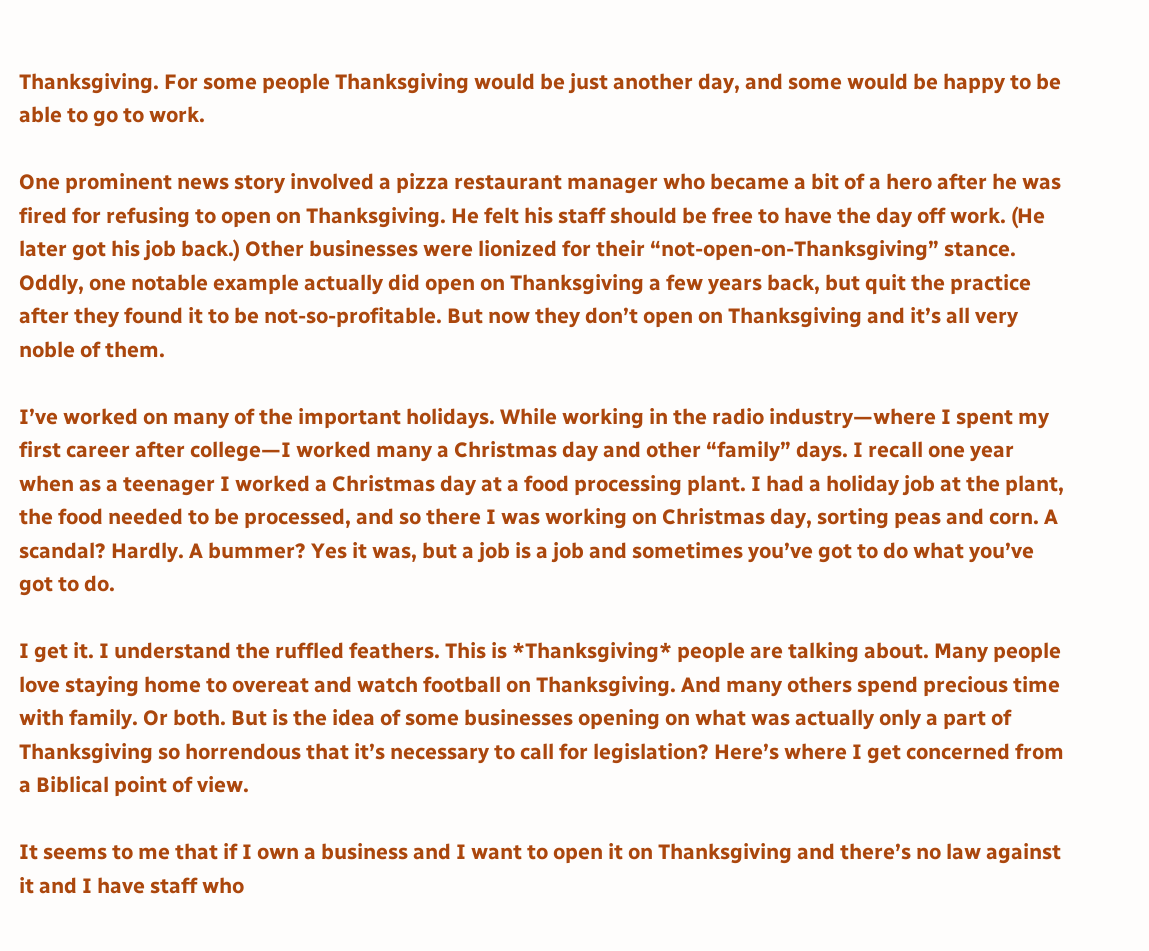Thanksgiving. For some people Thanksgiving would be just another day, and some would be happy to be able to go to work.

One prominent news story involved a pizza restaurant manager who became a bit of a hero after he was fired for refusing to open on Thanksgiving. He felt his staff should be free to have the day off work. (He later got his job back.) Other businesses were lionized for their “not-open-on-Thanksgiving” stance. Oddly, one notable example actually did open on Thanksgiving a few years back, but quit the practice after they found it to be not-so-profitable. But now they don’t open on Thanksgiving and it’s all very noble of them.

I’ve worked on many of the important holidays. While working in the radio industry—where I spent my first career after college—I worked many a Christmas day and other “family” days. I recall one year when as a teenager I worked a Christmas day at a food processing plant. I had a holiday job at the plant, the food needed to be processed, and so there I was working on Christmas day, sorting peas and corn. A scandal? Hardly. A bummer? Yes it was, but a job is a job and sometimes you’ve got to do what you’ve got to do.

I get it. I understand the ruffled feathers. This is *Thanksgiving* people are talking about. Many people love staying home to overeat and watch football on Thanksgiving. And many others spend precious time with family. Or both. But is the idea of some businesses opening on what was actually only a part of Thanksgiving so horrendous that it’s necessary to call for legislation? Here’s where I get concerned from a Biblical point of view.

It seems to me that if I own a business and I want to open it on Thanksgiving and there’s no law against it and I have staff who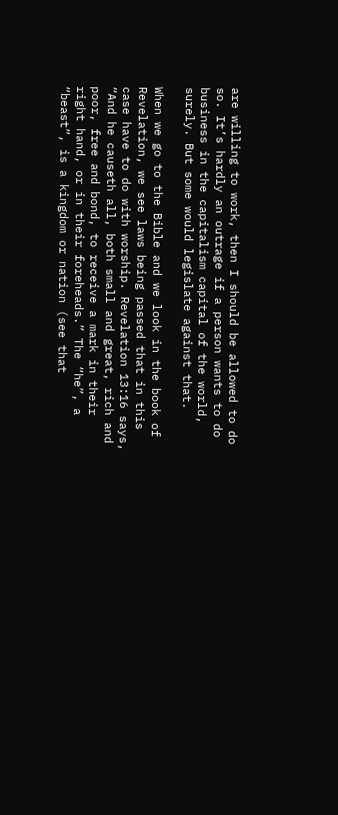are willing to work, then I should be allowed to do so. It’s hardly an outrage if a person wants to do business in the capitalism capital of the world, surely. But some would legislate against that.

When we go to the Bible and we look in the book of Revelation, we see laws being passed that in this case have to do with worship. Revelation 13:16 says, “And he causeth all, both small and great, rich and poor, free and bond, to receive a mark in their right hand, or in their foreheads.” The “he”, a “beast”, is a kingdom or nation (see that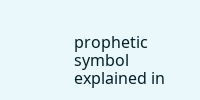prophetic symbol explained in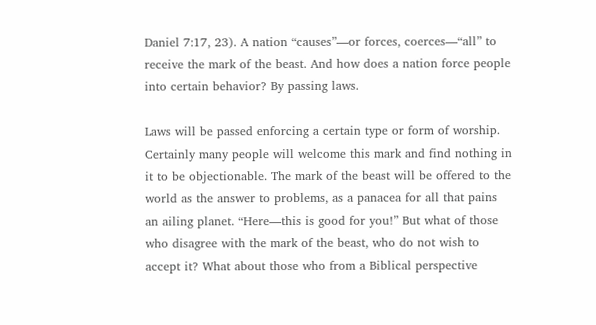Daniel 7:17, 23). A nation “causes”—or forces, coerces—“all” to receive the mark of the beast. And how does a nation force people into certain behavior? By passing laws.

Laws will be passed enforcing a certain type or form of worship. Certainly many people will welcome this mark and find nothing in it to be objectionable. The mark of the beast will be offered to the world as the answer to problems, as a panacea for all that pains an ailing planet. “Here—this is good for you!” But what of those who disagree with the mark of the beast, who do not wish to accept it? What about those who from a Biblical perspective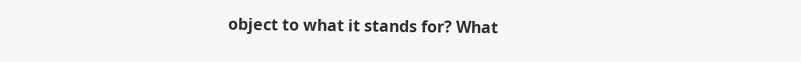object to what it stands for? What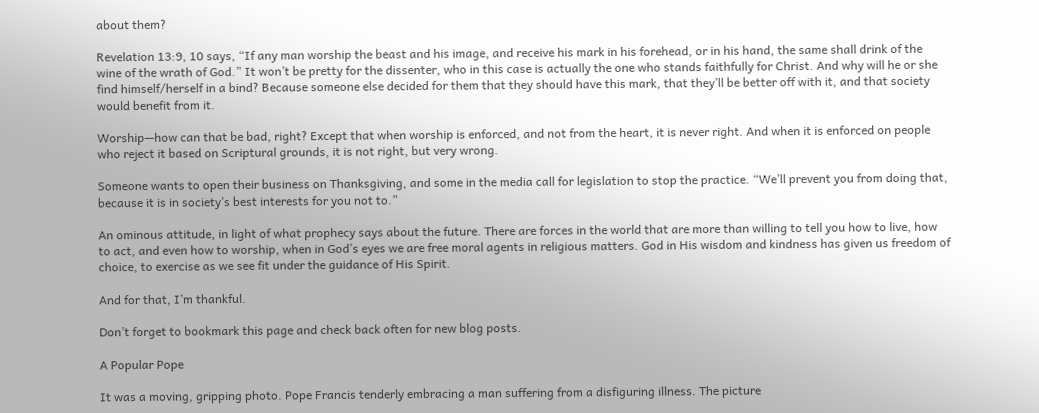about them?

Revelation 13:9, 10 says, “If any man worship the beast and his image, and receive his mark in his forehead, or in his hand, the same shall drink of the wine of the wrath of God.” It won’t be pretty for the dissenter, who in this case is actually the one who stands faithfully for Christ. And why will he or she find himself/herself in a bind? Because someone else decided for them that they should have this mark, that they’ll be better off with it, and that society would benefit from it.

Worship—how can that be bad, right? Except that when worship is enforced, and not from the heart, it is never right. And when it is enforced on people who reject it based on Scriptural grounds, it is not right, but very wrong.

Someone wants to open their business on Thanksgiving, and some in the media call for legislation to stop the practice. “We’ll prevent you from doing that, because it is in society’s best interests for you not to.”

An ominous attitude, in light of what prophecy says about the future. There are forces in the world that are more than willing to tell you how to live, how to act, and even how to worship, when in God’s eyes we are free moral agents in religious matters. God in His wisdom and kindness has given us freedom of choice, to exercise as we see fit under the guidance of His Spirit.

And for that, I’m thankful.

Don’t forget to bookmark this page and check back often for new blog posts.

A Popular Pope

It was a moving, gripping photo. Pope Francis tenderly embracing a man suffering from a disfiguring illness. The picture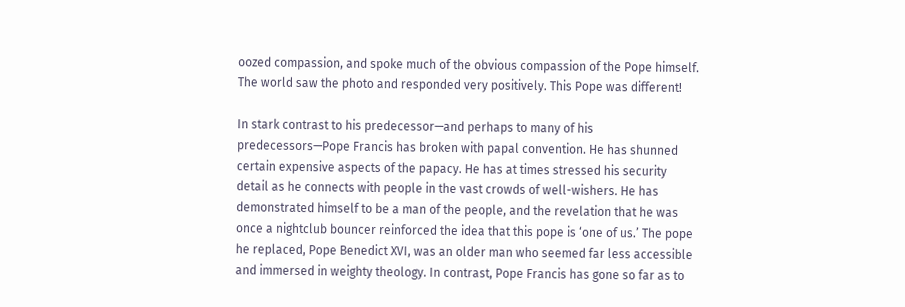oozed compassion, and spoke much of the obvious compassion of the Pope himself. The world saw the photo and responded very positively. This Pope was different!

In stark contrast to his predecessor—and perhaps to many of his predecessors—Pope Francis has broken with papal convention. He has shunned certain expensive aspects of the papacy. He has at times stressed his security detail as he connects with people in the vast crowds of well-wishers. He has demonstrated himself to be a man of the people, and the revelation that he was once a nightclub bouncer reinforced the idea that this pope is ‘one of us.’ The pope he replaced, Pope Benedict XVI, was an older man who seemed far less accessible and immersed in weighty theology. In contrast, Pope Francis has gone so far as to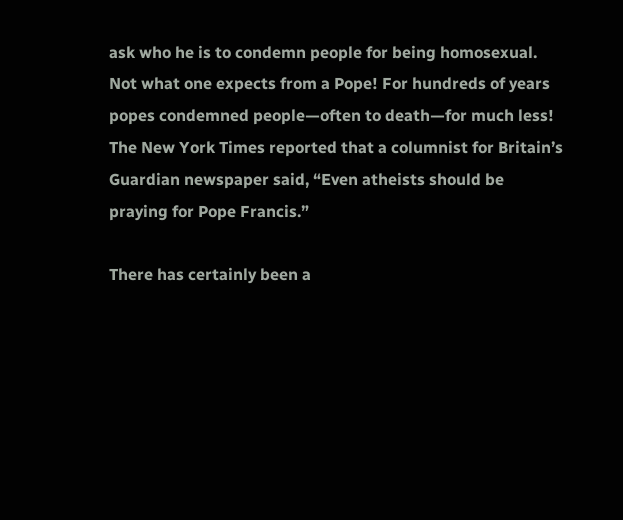ask who he is to condemn people for being homosexual. Not what one expects from a Pope! For hundreds of years popes condemned people—often to death—for much less! The New York Times reported that a columnist for Britain’s Guardian newspaper said, “Even atheists should be praying for Pope Francis.”

There has certainly been a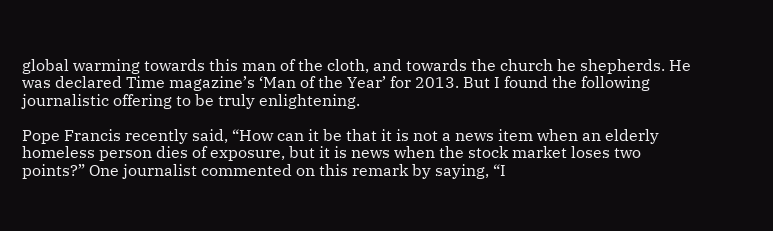global warming towards this man of the cloth, and towards the church he shepherds. He was declared Time magazine’s ‘Man of the Year’ for 2013. But I found the following journalistic offering to be truly enlightening.

Pope Francis recently said, “How can it be that it is not a news item when an elderly homeless person dies of exposure, but it is news when the stock market loses two points?” One journalist commented on this remark by saying, “I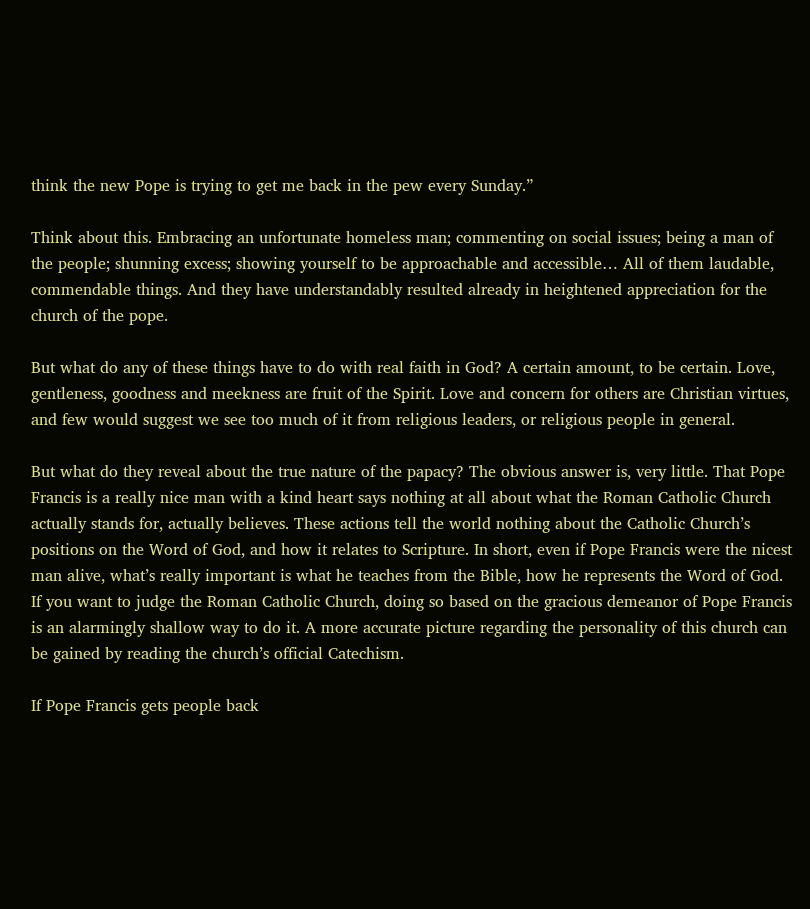think the new Pope is trying to get me back in the pew every Sunday.”

Think about this. Embracing an unfortunate homeless man; commenting on social issues; being a man of the people; shunning excess; showing yourself to be approachable and accessible… All of them laudable, commendable things. And they have understandably resulted already in heightened appreciation for the church of the pope.

But what do any of these things have to do with real faith in God? A certain amount, to be certain. Love, gentleness, goodness and meekness are fruit of the Spirit. Love and concern for others are Christian virtues, and few would suggest we see too much of it from religious leaders, or religious people in general.

But what do they reveal about the true nature of the papacy? The obvious answer is, very little. That Pope Francis is a really nice man with a kind heart says nothing at all about what the Roman Catholic Church actually stands for, actually believes. These actions tell the world nothing about the Catholic Church’s positions on the Word of God, and how it relates to Scripture. In short, even if Pope Francis were the nicest man alive, what’s really important is what he teaches from the Bible, how he represents the Word of God. If you want to judge the Roman Catholic Church, doing so based on the gracious demeanor of Pope Francis is an alarmingly shallow way to do it. A more accurate picture regarding the personality of this church can be gained by reading the church’s official Catechism.

If Pope Francis gets people back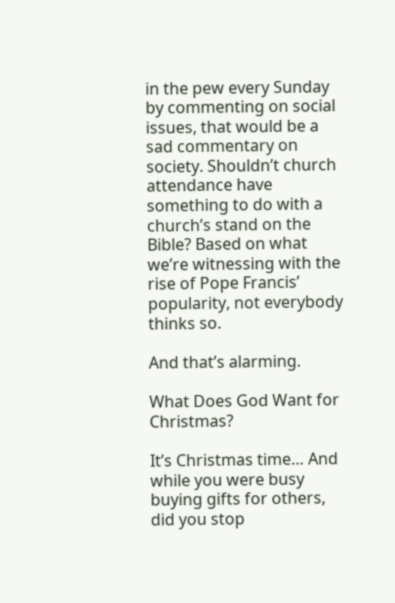in the pew every Sunday by commenting on social issues, that would be a sad commentary on society. Shouldn’t church attendance have something to do with a church’s stand on the Bible? Based on what we’re witnessing with the rise of Pope Francis’ popularity, not everybody thinks so.

And that’s alarming.

What Does God Want for Christmas?

It’s Christmas time… And while you were busy buying gifts for others, did you stop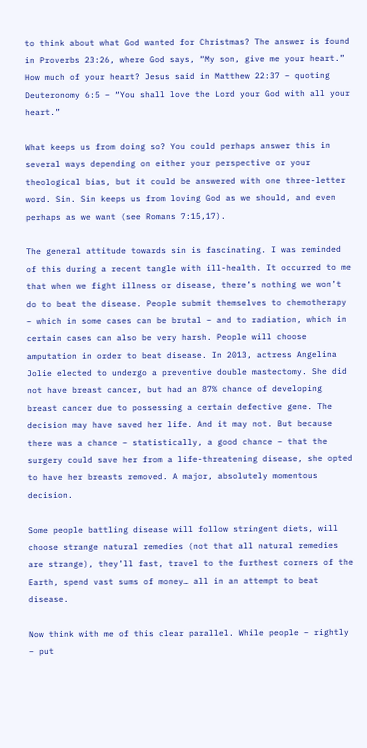to think about what God wanted for Christmas? The answer is found in Proverbs 23:26, where God says, “My son, give me your heart.” How much of your heart? Jesus said in Matthew 22:37 – quoting Deuteronomy 6:5 – “You shall love the Lord your God with all your heart.”

What keeps us from doing so? You could perhaps answer this in several ways depending on either your perspective or your theological bias, but it could be answered with one three-letter word. Sin. Sin keeps us from loving God as we should, and even perhaps as we want (see Romans 7:15,17).

The general attitude towards sin is fascinating. I was reminded of this during a recent tangle with ill-health. It occurred to me that when we fight illness or disease, there’s nothing we won’t do to beat the disease. People submit themselves to chemotherapy – which in some cases can be brutal – and to radiation, which in certain cases can also be very harsh. People will choose amputation in order to beat disease. In 2013, actress Angelina Jolie elected to undergo a preventive double mastectomy. She did not have breast cancer, but had an 87% chance of developing breast cancer due to possessing a certain defective gene. The decision may have saved her life. And it may not. But because there was a chance – statistically, a good chance – that the surgery could save her from a life-threatening disease, she opted to have her breasts removed. A major, absolutely momentous decision.

Some people battling disease will follow stringent diets, will choose strange natural remedies (not that all natural remedies are strange), they’ll fast, travel to the furthest corners of the Earth, spend vast sums of money… all in an attempt to beat disease.

Now think with me of this clear parallel. While people – rightly – put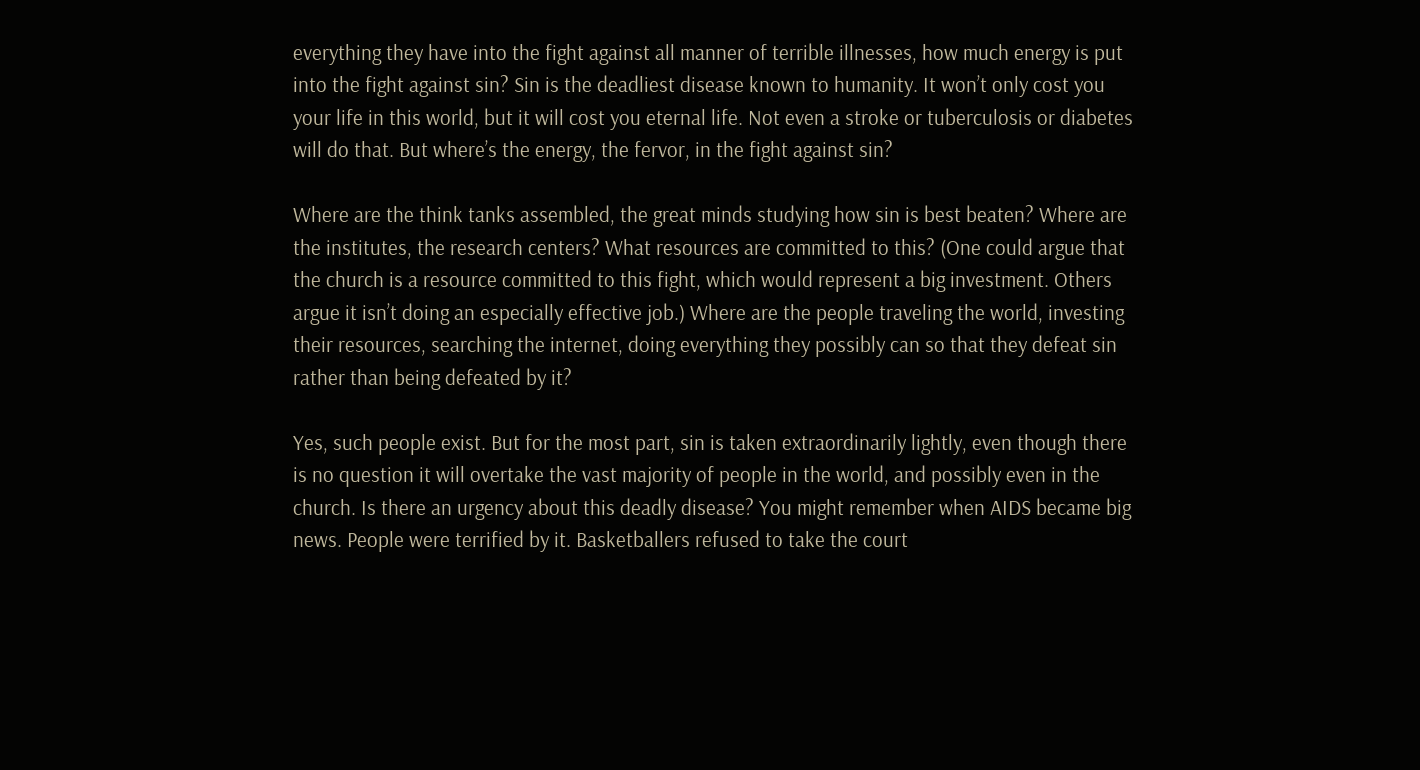everything they have into the fight against all manner of terrible illnesses, how much energy is put into the fight against sin? Sin is the deadliest disease known to humanity. It won’t only cost you your life in this world, but it will cost you eternal life. Not even a stroke or tuberculosis or diabetes will do that. But where’s the energy, the fervor, in the fight against sin?

Where are the think tanks assembled, the great minds studying how sin is best beaten? Where are the institutes, the research centers? What resources are committed to this? (One could argue that the church is a resource committed to this fight, which would represent a big investment. Others argue it isn’t doing an especially effective job.) Where are the people traveling the world, investing their resources, searching the internet, doing everything they possibly can so that they defeat sin rather than being defeated by it?

Yes, such people exist. But for the most part, sin is taken extraordinarily lightly, even though there is no question it will overtake the vast majority of people in the world, and possibly even in the church. Is there an urgency about this deadly disease? You might remember when AIDS became big news. People were terrified by it. Basketballers refused to take the court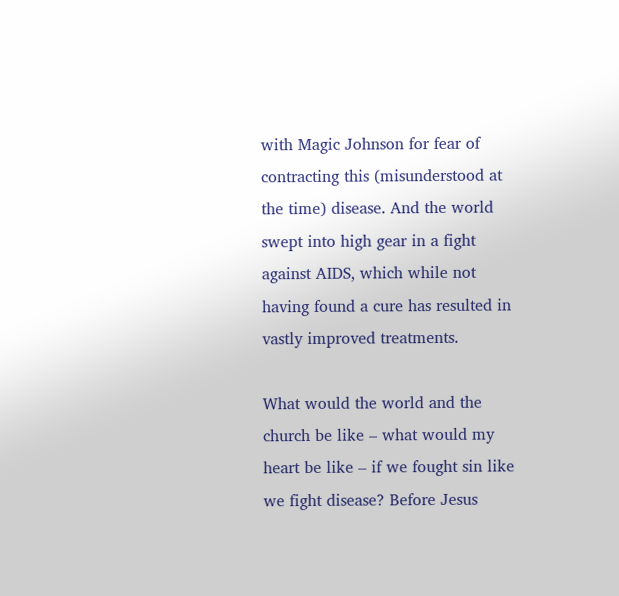with Magic Johnson for fear of contracting this (misunderstood at the time) disease. And the world swept into high gear in a fight against AIDS, which while not having found a cure has resulted in vastly improved treatments.

What would the world and the church be like – what would my heart be like – if we fought sin like we fight disease? Before Jesus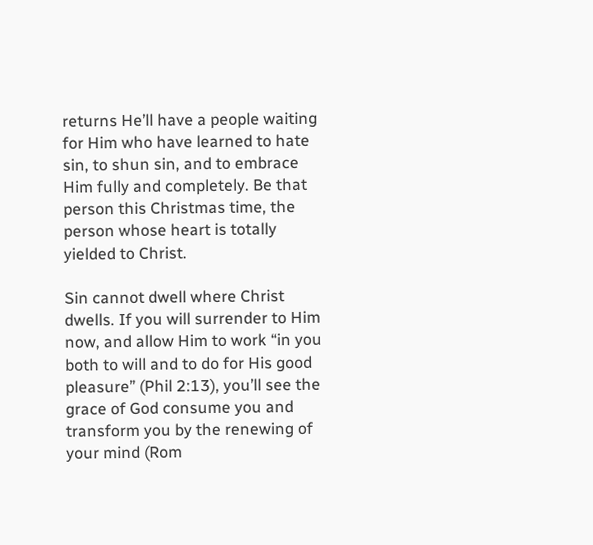returns He’ll have a people waiting for Him who have learned to hate sin, to shun sin, and to embrace Him fully and completely. Be that person this Christmas time, the person whose heart is totally yielded to Christ.

Sin cannot dwell where Christ dwells. If you will surrender to Him now, and allow Him to work “in you both to will and to do for His good pleasure” (Phil 2:13), you’ll see the grace of God consume you and transform you by the renewing of your mind (Rom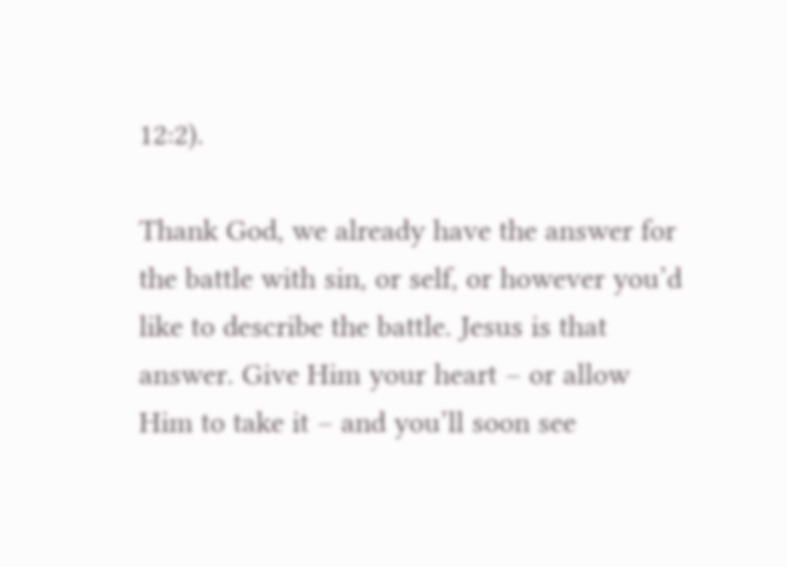12:2).

Thank God, we already have the answer for the battle with sin, or self, or however you’d like to describe the battle. Jesus is that answer. Give Him your heart – or allow Him to take it – and you’ll soon see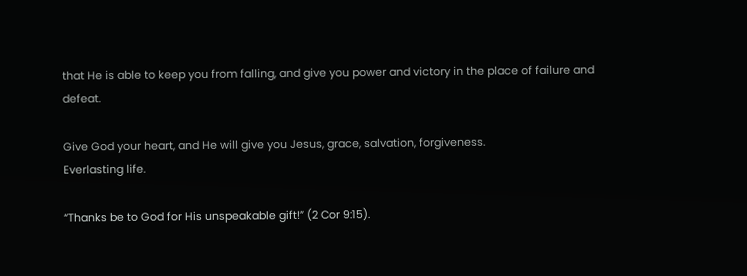that He is able to keep you from falling, and give you power and victory in the place of failure and defeat.

Give God your heart, and He will give you Jesus, grace, salvation, forgiveness.
Everlasting life.

“Thanks be to God for His unspeakable gift!” (2 Cor 9:15).